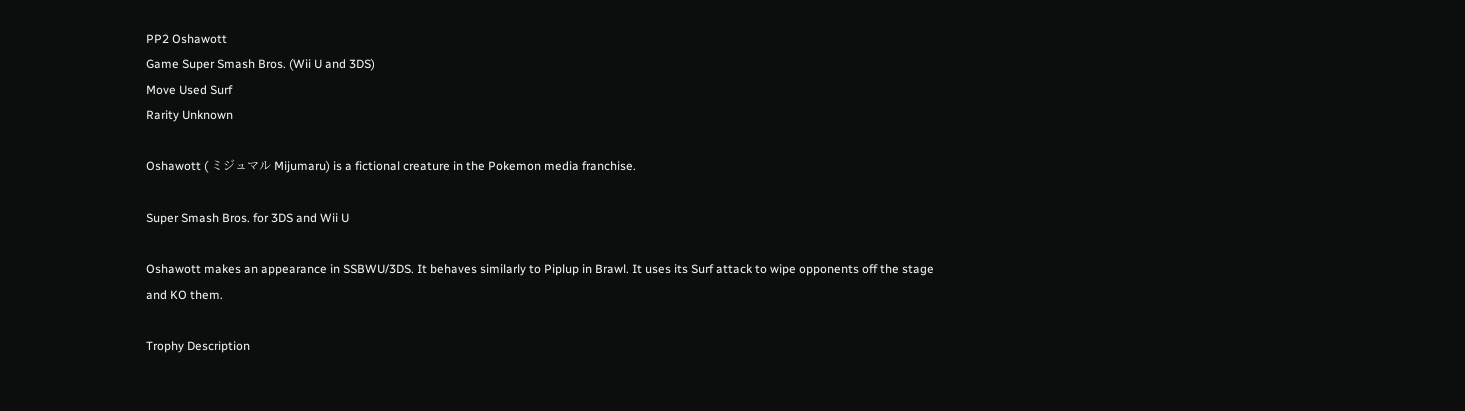PP2 Oshawott
Game Super Smash Bros. (Wii U and 3DS)
Move Used Surf
Rarity Unknown

Oshawott ( ミジュマル Mijumaru) is a fictional creature in the Pokemon media franchise.

Super Smash Bros. for 3DS and Wii U

Oshawott makes an appearance in SSBWU/3DS. It behaves similarly to Piplup in Brawl. It uses its Surf attack to wipe opponents off the stage and KO them.

Trophy Description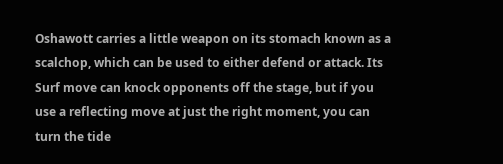Oshawott carries a little weapon on its stomach known as a scalchop, which can be used to either defend or attack. Its Surf move can knock opponents off the stage, but if you use a reflecting move at just the right moment, you can turn the tide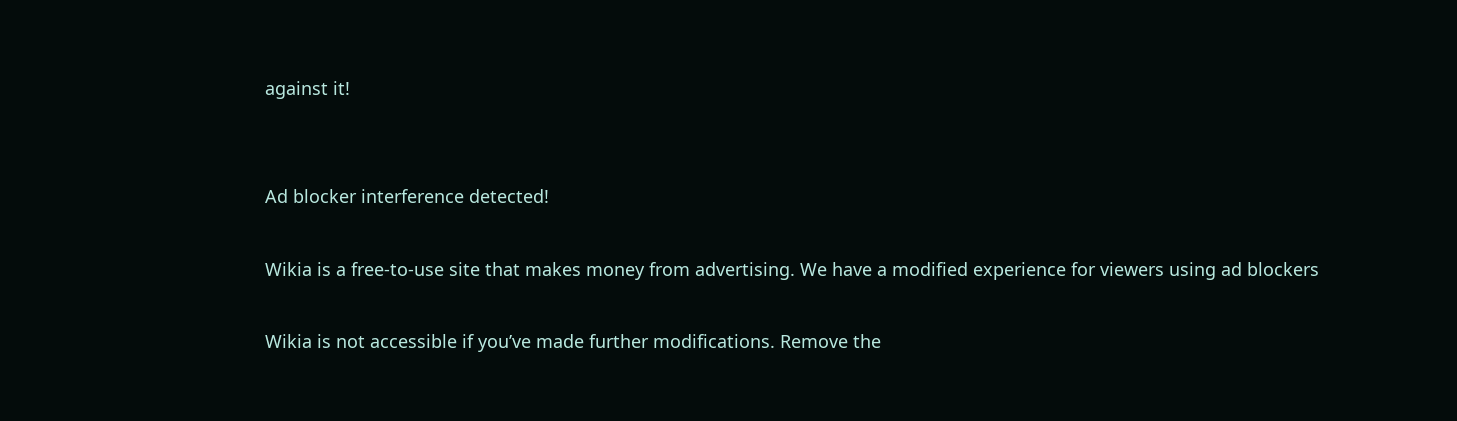against it!


Ad blocker interference detected!

Wikia is a free-to-use site that makes money from advertising. We have a modified experience for viewers using ad blockers

Wikia is not accessible if you’ve made further modifications. Remove the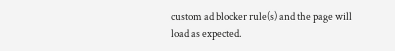custom ad blocker rule(s) and the page will load as expected.